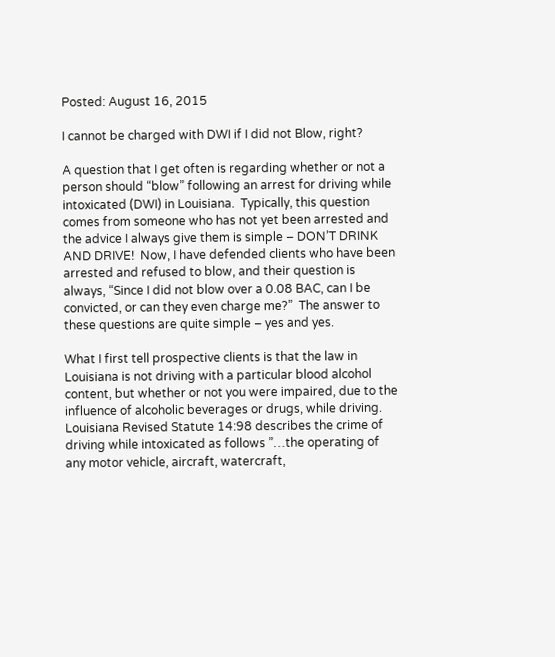Posted: August 16, 2015

I cannot be charged with DWI if I did not Blow, right?

A question that I get often is regarding whether or not a person should “blow” following an arrest for driving while intoxicated (DWI) in Louisiana.  Typically, this question comes from someone who has not yet been arrested and the advice I always give them is simple – DON’T DRINK AND DRIVE!  Now, I have defended clients who have been arrested and refused to blow, and their question is always, “Since I did not blow over a 0.08 BAC, can I be convicted, or can they even charge me?”  The answer to these questions are quite simple – yes and yes.

What I first tell prospective clients is that the law in Louisiana is not driving with a particular blood alcohol content, but whether or not you were impaired, due to the influence of alcoholic beverages or drugs, while driving.  Louisiana Revised Statute 14:98 describes the crime of  driving while intoxicated as follows ”…the operating of any motor vehicle, aircraft, watercraft,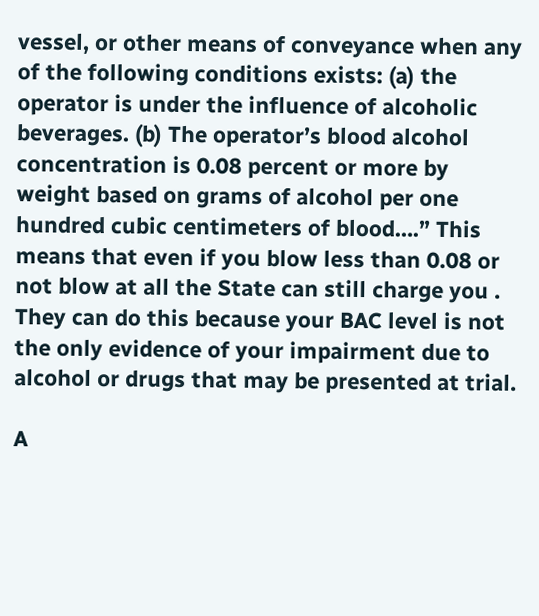vessel, or other means of conveyance when any of the following conditions exists: (a) the operator is under the influence of alcoholic beverages. (b) The operator’s blood alcohol concentration is 0.08 percent or more by weight based on grams of alcohol per one hundred cubic centimeters of blood….” This means that even if you blow less than 0.08 or not blow at all the State can still charge you .  They can do this because your BAC level is not the only evidence of your impairment due to alcohol or drugs that may be presented at trial.

A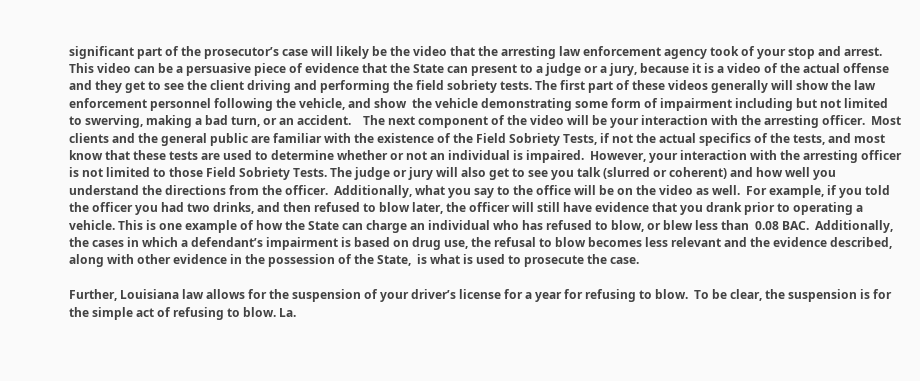significant part of the prosecutor’s case will likely be the video that the arresting law enforcement agency took of your stop and arrest.   This video can be a persuasive piece of evidence that the State can present to a judge or a jury, because it is a video of the actual offense and they get to see the client driving and performing the field sobriety tests. The first part of these videos generally will show the law enforcement personnel following the vehicle, and show  the vehicle demonstrating some form of impairment including but not limited to swerving, making a bad turn, or an accident.    The next component of the video will be your interaction with the arresting officer.  Most clients and the general public are familiar with the existence of the Field Sobriety Tests, if not the actual specifics of the tests, and most know that these tests are used to determine whether or not an individual is impaired.  However, your interaction with the arresting officer is not limited to those Field Sobriety Tests. The judge or jury will also get to see you talk (slurred or coherent) and how well you understand the directions from the officer.  Additionally, what you say to the office will be on the video as well.  For example, if you told the officer you had two drinks, and then refused to blow later, the officer will still have evidence that you drank prior to operating a vehicle. This is one example of how the State can charge an individual who has refused to blow, or blew less than  0.08 BAC.  Additionally, the cases in which a defendant’s impairment is based on drug use, the refusal to blow becomes less relevant and the evidence described, along with other evidence in the possession of the State,  is what is used to prosecute the case.

Further, Louisiana law allows for the suspension of your driver’s license for a year for refusing to blow.  To be clear, the suspension is for the simple act of refusing to blow. La.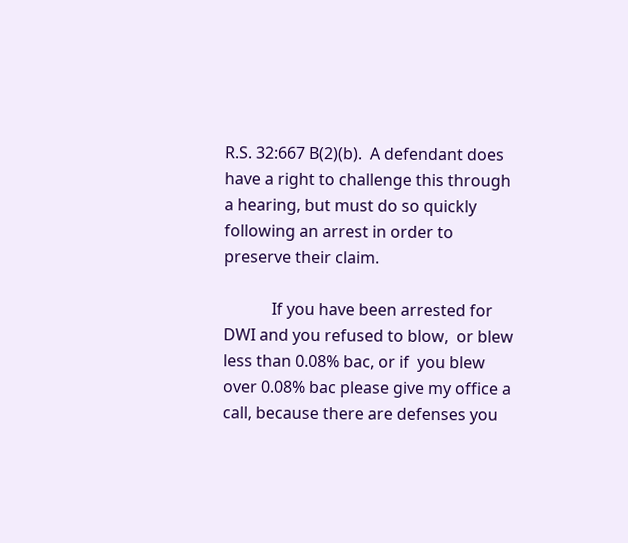R.S. 32:667 B(2)(b).  A defendant does have a right to challenge this through a hearing, but must do so quickly following an arrest in order to preserve their claim.

            If you have been arrested for DWI and you refused to blow,  or blew less than 0.08% bac, or if  you blew over 0.08% bac please give my office a call, because there are defenses you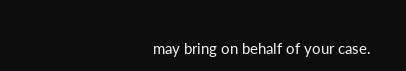may bring on behalf of your case.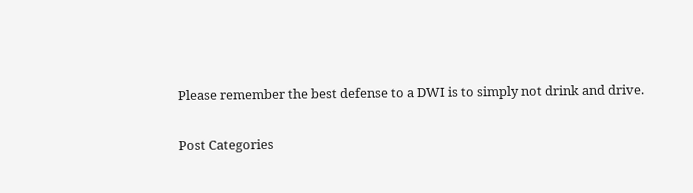Please remember the best defense to a DWI is to simply not drink and drive.

Post Categories